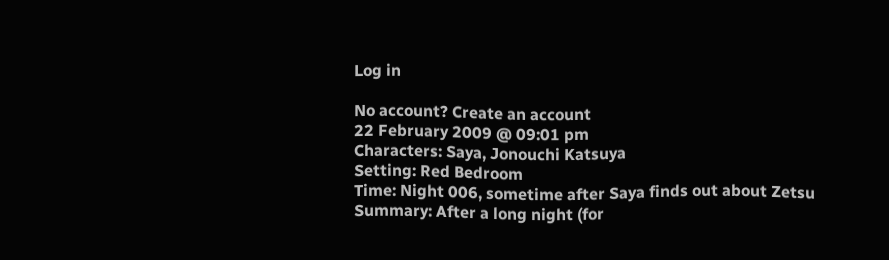Log in

No account? Create an account
22 February 2009 @ 09:01 pm
Characters: Saya, Jonouchi Katsuya
Setting: Red Bedroom
Time: Night 006, sometime after Saya finds out about Zetsu
Summary: After a long night (for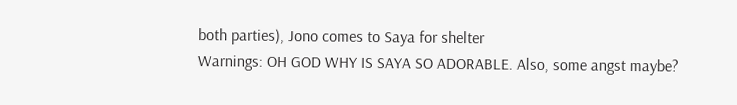both parties), Jono comes to Saya for shelter
Warnings: OH GOD WHY IS SAYA SO ADORABLE. Also, some angst maybe?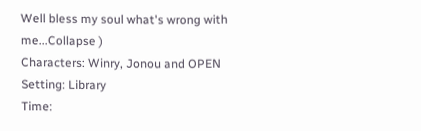Well bless my soul what's wrong with me...Collapse )
Characters: Winry, Jonou and OPEN
Setting: Library
Time: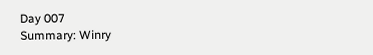Day 007
Summary: Winry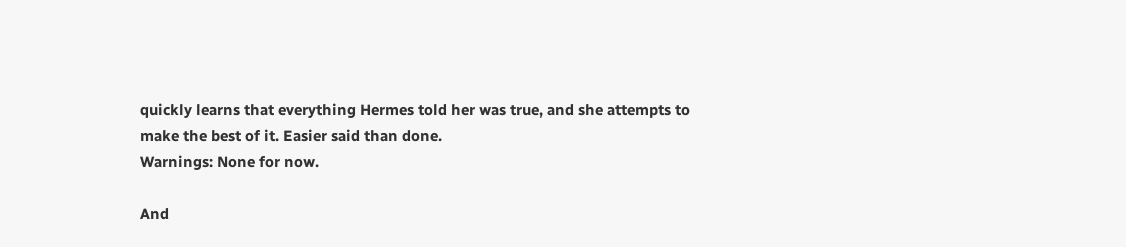quickly learns that everything Hermes told her was true, and she attempts to make the best of it. Easier said than done.
Warnings: None for now.

And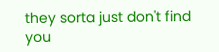they sorta just don't find you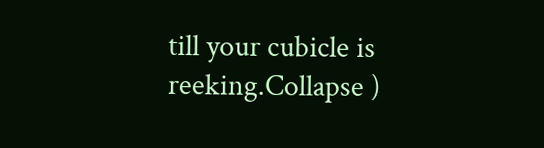till your cubicle is reeking.Collapse )